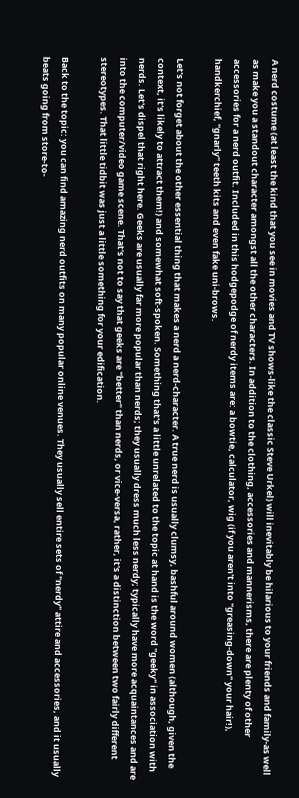A nerd costume (at least the kind that you see in movies and TV shows-like the classic Steve Urkel) will inevitably be hilarious to your friends and family-as well as make you a standout character amongst all the other characters. In addition to the clothing, accessories and mannerisms, there are plenty of other accessories for a nerd outfit. Included in this hodgepodge of nerdy items are: a bowtie, calculator, wig (if you aren't into "greasing-down" your hair!), handkerchief, "gnarly" teeth kits and even fake uni-brows.

Let's not forget about the other essential thing that makes a nerd a nerd-character. A true nerd is usually clumsy, bashful around women (although, given the context, it's likely to attract them!) and somewhat soft-spoken. Something that's a little unrelated to the topic at hand is the word "geeky" in association with nerds. Let's dispel that right here. Geeks are usually far more popular than nerds; they usually dress much less nerdy; typically have more acquaintances and are into the computer/video game scene. That's not to say that geeks are "better" than nerds, or vice-versa, rather, it's a distinction between two fairly different stereotypes. That little tidbit was just a little something for your edification.

Back to the topic: you can find amazing nerd outfits on many popular online venues. They usually sell entire sets of "nerdy" attire and accessories, and it usually beats going from store-to-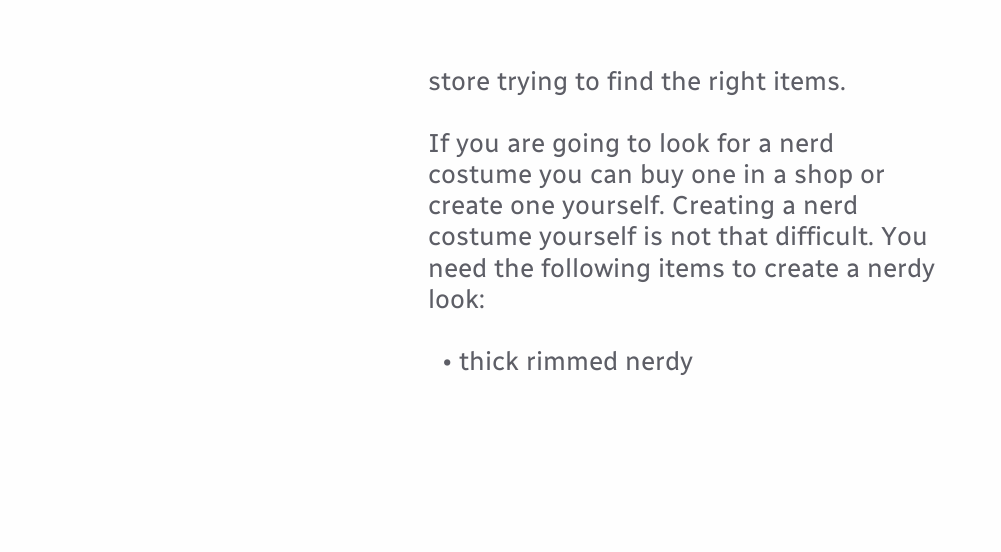store trying to find the right items.

If you are going to look for a nerd costume you can buy one in a shop or create one yourself. Creating a nerd costume yourself is not that difficult. You need the following items to create a nerdy look:

  • thick rimmed nerdy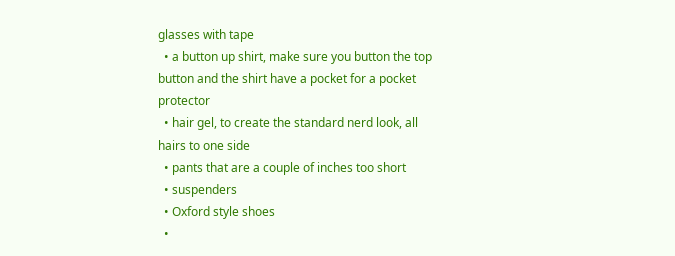glasses with tape
  • a button up shirt, make sure you button the top button and the shirt have a pocket for a pocket protector
  • hair gel, to create the standard nerd look, all hairs to one side
  • pants that are a couple of inches too short
  • suspenders
  • Oxford style shoes
  •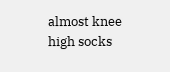almost knee high socks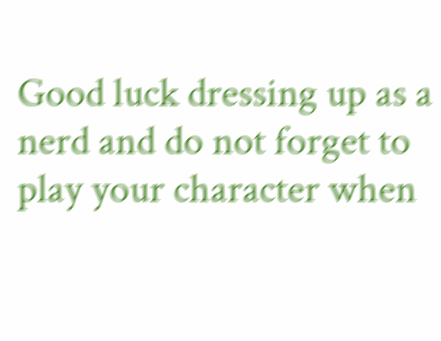Good luck dressing up as a nerd and do not forget to play your character when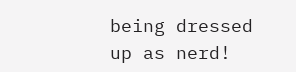being dressed up as nerd!